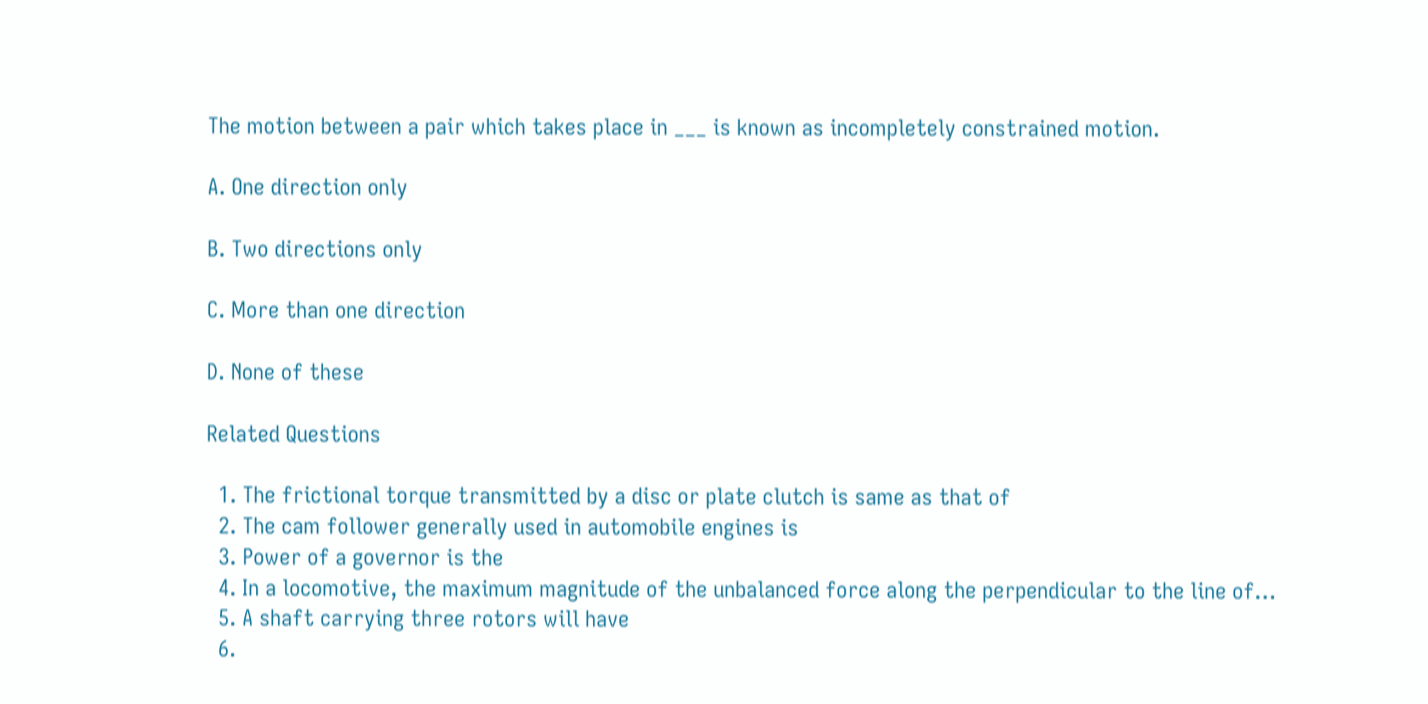The motion between a pair which takes place in ___ is known as incompletely constrained motion.

A. One direction only

B. Two directions only

C. More than one direction

D. None of these

Related Questions

  1. The frictional torque transmitted by a disc or plate clutch is same as that of
  2. The cam follower generally used in automobile engines is
  3. Power of a governor is the
  4. In a locomotive, the maximum magnitude of the unbalanced force along the perpendicular to the line of…
  5. A shaft carrying three rotors will have
  6.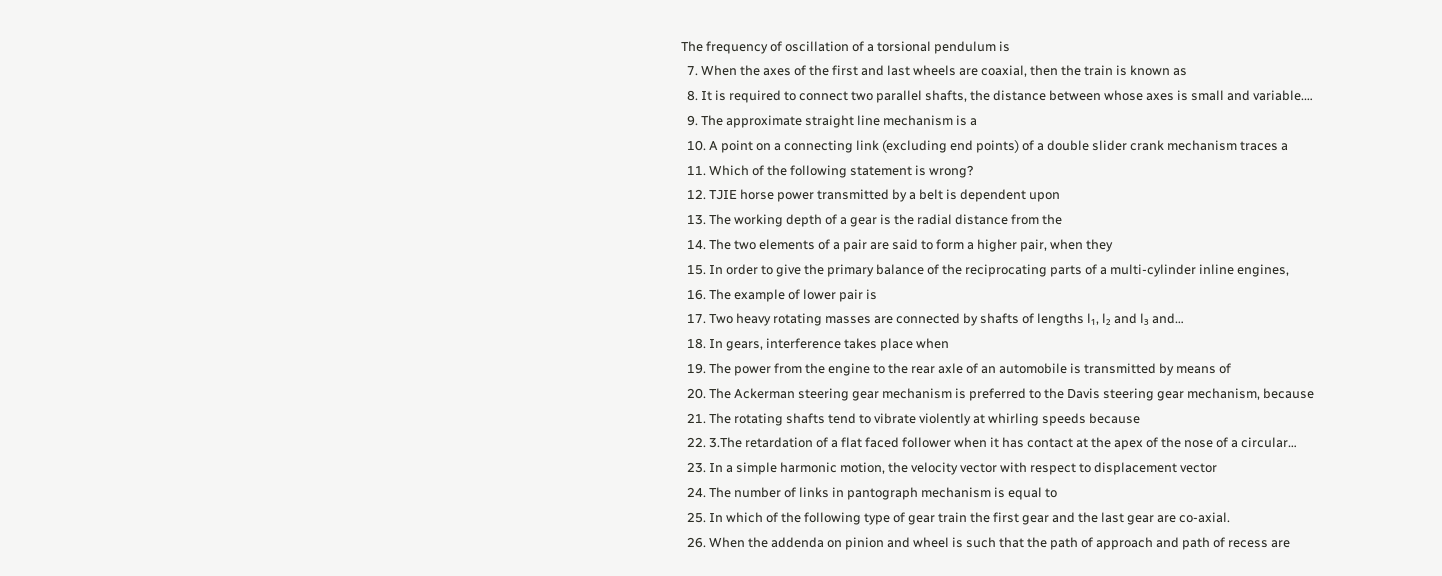The frequency of oscillation of a torsional pendulum is
  7. When the axes of the first and last wheels are coaxial, then the train is known as
  8. It is required to connect two parallel shafts, the distance between whose axes is small and variable.…
  9. The approximate straight line mechanism is a
  10. A point on a connecting link (excluding end points) of a double slider crank mechanism traces a
  11. Which of the following statement is wrong?
  12. TJIE horse power transmitted by a belt is dependent upon
  13. The working depth of a gear is the radial distance from the
  14. The two elements of a pair are said to form a higher pair, when they
  15. In order to give the primary balance of the reciprocating parts of a multi-cylinder inline engines,
  16. The example of lower pair is
  17. Two heavy rotating masses are connected by shafts of lengths l₁, l₂ and l₃ and…
  18. In gears, interference takes place when
  19. The power from the engine to the rear axle of an automobile is transmitted by means of
  20. The Ackerman steering gear mechanism is preferred to the Davis steering gear mechanism, because
  21. The rotating shafts tend to vibrate violently at whirling speeds because
  22. 3.The retardation of a flat faced follower when it has contact at the apex of the nose of a circular…
  23. In a simple harmonic motion, the velocity vector with respect to displacement vector
  24. The number of links in pantograph mechanism is equal to
  25. In which of the following type of gear train the first gear and the last gear are co-axial.
  26. When the addenda on pinion and wheel is such that the path of approach and path of recess are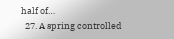half of…
  27. A spring controlled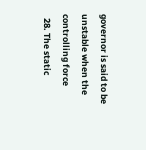governor is said to be unstable when the controlling force
  28. The static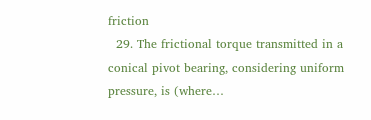friction
  29. The frictional torque transmitted in a conical pivot bearing, considering uniform pressure, is (where…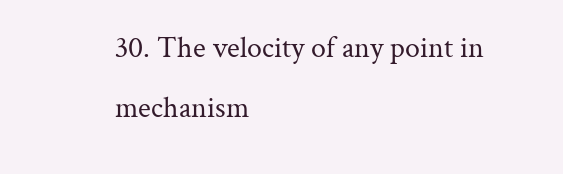30. The velocity of any point in mechanism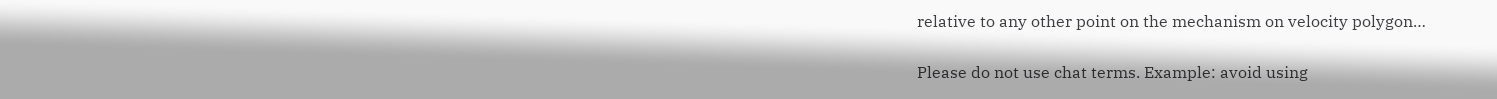relative to any other point on the mechanism on velocity polygon…

Please do not use chat terms. Example: avoid using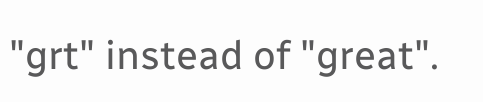"grt" instead of "great".